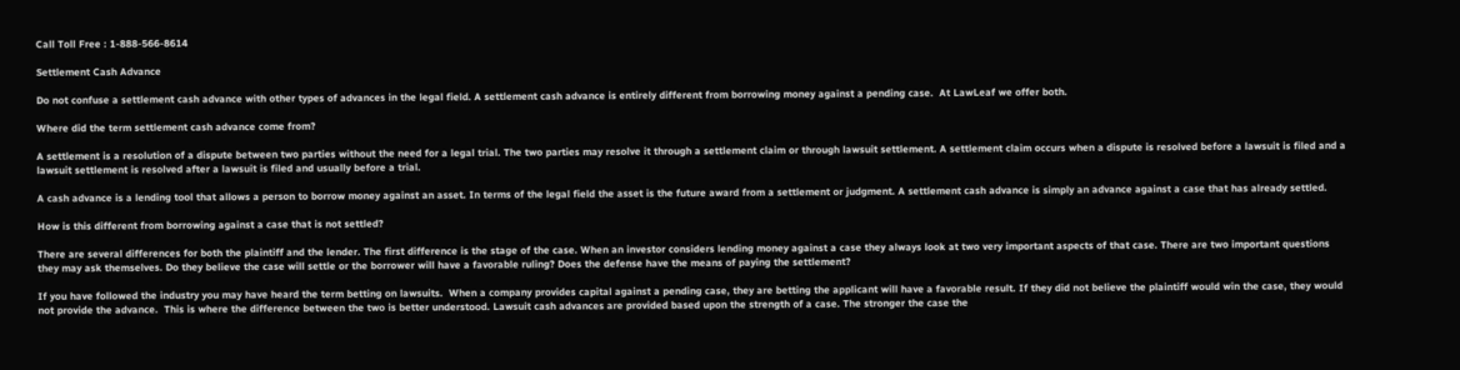Call Toll Free : 1-888-566-8614

Settlement Cash Advance

Do not confuse a settlement cash advance with other types of advances in the legal field. A settlement cash advance is entirely different from borrowing money against a pending case.  At LawLeaf we offer both.

Where did the term settlement cash advance come from?

A settlement is a resolution of a dispute between two parties without the need for a legal trial. The two parties may resolve it through a settlement claim or through lawsuit settlement. A settlement claim occurs when a dispute is resolved before a lawsuit is filed and a lawsuit settlement is resolved after a lawsuit is filed and usually before a trial.

A cash advance is a lending tool that allows a person to borrow money against an asset. In terms of the legal field the asset is the future award from a settlement or judgment. A settlement cash advance is simply an advance against a case that has already settled.

How is this different from borrowing against a case that is not settled?

There are several differences for both the plaintiff and the lender. The first difference is the stage of the case. When an investor considers lending money against a case they always look at two very important aspects of that case. There are two important questions they may ask themselves. Do they believe the case will settle or the borrower will have a favorable ruling? Does the defense have the means of paying the settlement?

If you have followed the industry you may have heard the term betting on lawsuits.  When a company provides capital against a pending case, they are betting the applicant will have a favorable result. If they did not believe the plaintiff would win the case, they would not provide the advance.  This is where the difference between the two is better understood. Lawsuit cash advances are provided based upon the strength of a case. The stronger the case the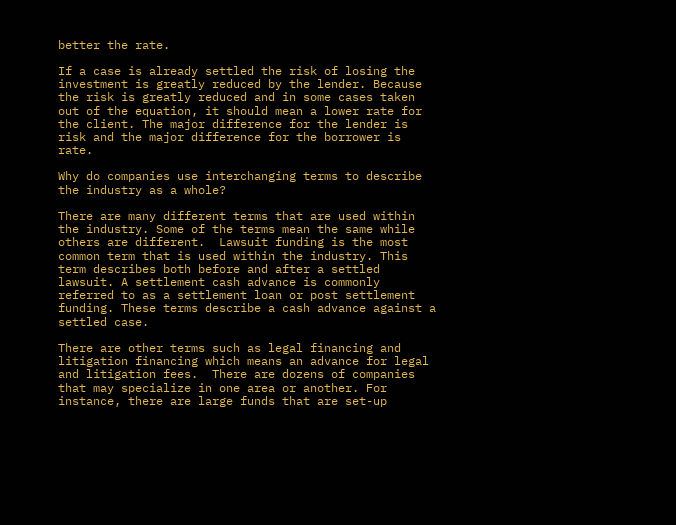better the rate.

If a case is already settled the risk of losing the investment is greatly reduced by the lender. Because the risk is greatly reduced and in some cases taken out of the equation, it should mean a lower rate for the client. The major difference for the lender is risk and the major difference for the borrower is rate.

Why do companies use interchanging terms to describe the industry as a whole?

There are many different terms that are used within the industry. Some of the terms mean the same while others are different.  Lawsuit funding is the most common term that is used within the industry. This term describes both before and after a settled lawsuit. A settlement cash advance is commonly referred to as a settlement loan or post settlement funding. These terms describe a cash advance against a settled case.

There are other terms such as legal financing and litigation financing which means an advance for legal and litigation fees.  There are dozens of companies that may specialize in one area or another. For instance, there are large funds that are set-up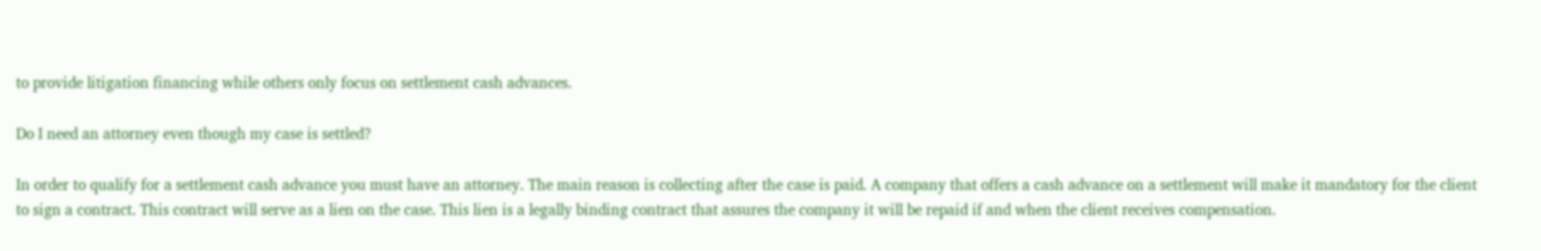to provide litigation financing while others only focus on settlement cash advances.

Do I need an attorney even though my case is settled?

In order to qualify for a settlement cash advance you must have an attorney. The main reason is collecting after the case is paid. A company that offers a cash advance on a settlement will make it mandatory for the client to sign a contract. This contract will serve as a lien on the case. This lien is a legally binding contract that assures the company it will be repaid if and when the client receives compensation.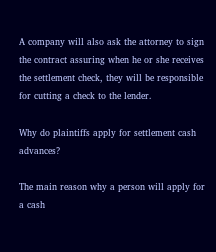A company will also ask the attorney to sign the contract assuring when he or she receives the settlement check, they will be responsible for cutting a check to the lender.

Why do plaintiffs apply for settlement cash advances?

The main reason why a person will apply for a cash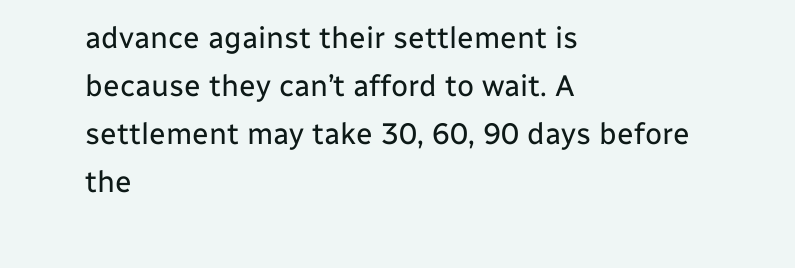advance against their settlement is because they can’t afford to wait. A settlement may take 30, 60, 90 days before the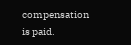compensation is paid.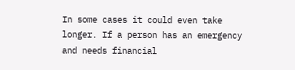In some cases it could even take longer. If a person has an emergency and needs financial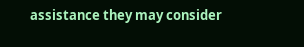assistance they may consider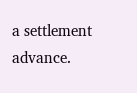a settlement advance.